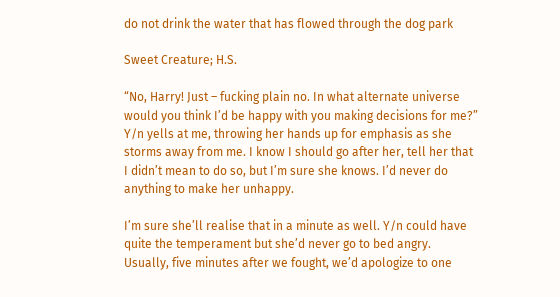do not drink the water that has flowed through the dog park

Sweet Creature; H.S.

“No, Harry! Just – fucking plain no. In what alternate universe would you think I’d be happy with you making decisions for me?” Y/n yells at me, throwing her hands up for emphasis as she storms away from me. I know I should go after her, tell her that I didn’t mean to do so, but I’m sure she knows. I’d never do anything to make her unhappy.

I’m sure she’ll realise that in a minute as well. Y/n could have quite the temperament but she’d never go to bed angry. Usually, five minutes after we fought, we’d apologize to one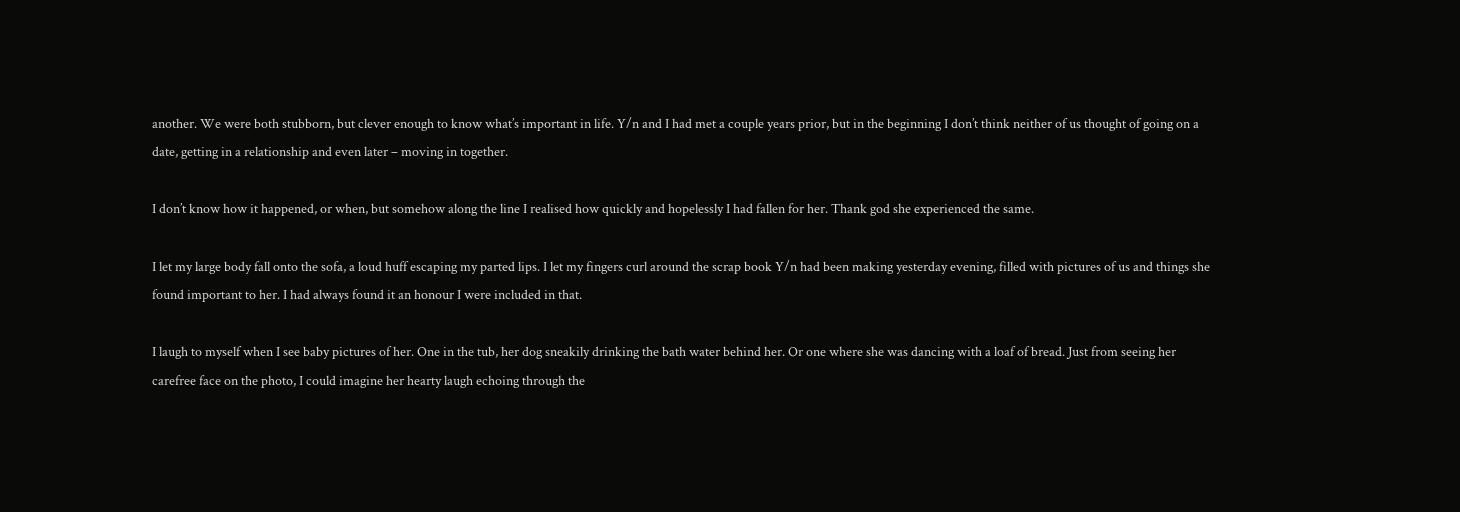another. We were both stubborn, but clever enough to know what’s important in life. Y/n and I had met a couple years prior, but in the beginning I don’t think neither of us thought of going on a date, getting in a relationship and even later – moving in together.

I don’t know how it happened, or when, but somehow along the line I realised how quickly and hopelessly I had fallen for her. Thank god she experienced the same.

I let my large body fall onto the sofa, a loud huff escaping my parted lips. I let my fingers curl around the scrap book Y/n had been making yesterday evening, filled with pictures of us and things she found important to her. I had always found it an honour I were included in that.

I laugh to myself when I see baby pictures of her. One in the tub, her dog sneakily drinking the bath water behind her. Or one where she was dancing with a loaf of bread. Just from seeing her carefree face on the photo, I could imagine her hearty laugh echoing through the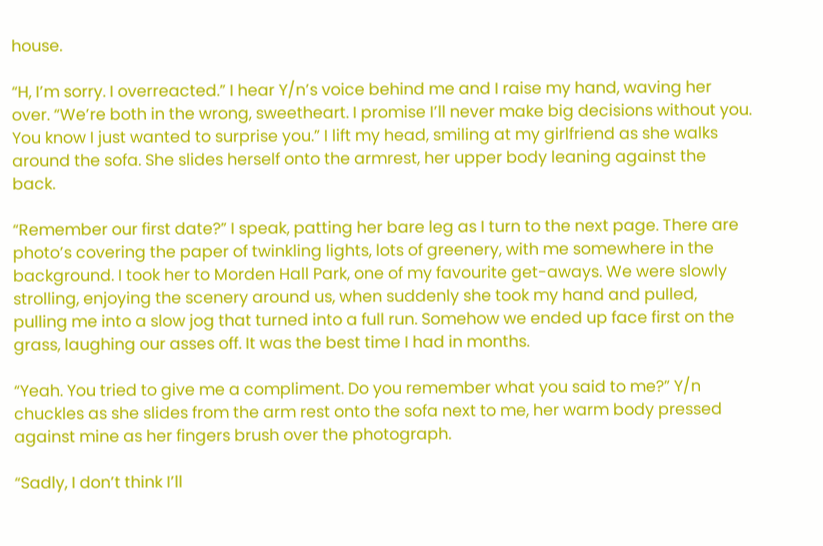house.

“H, I’m sorry. I overreacted.” I hear Y/n’s voice behind me and I raise my hand, waving her over. “We’re both in the wrong, sweetheart. I promise I’ll never make big decisions without you. You know I just wanted to surprise you.” I lift my head, smiling at my girlfriend as she walks around the sofa. She slides herself onto the armrest, her upper body leaning against the back.

“Remember our first date?” I speak, patting her bare leg as I turn to the next page. There are photo’s covering the paper of twinkling lights, lots of greenery, with me somewhere in the background. I took her to Morden Hall Park, one of my favourite get-aways. We were slowly strolling, enjoying the scenery around us, when suddenly she took my hand and pulled, pulling me into a slow jog that turned into a full run. Somehow we ended up face first on the grass, laughing our asses off. It was the best time I had in months.

“Yeah. You tried to give me a compliment. Do you remember what you said to me?” Y/n chuckles as she slides from the arm rest onto the sofa next to me, her warm body pressed against mine as her fingers brush over the photograph.

“Sadly, I don’t think I’ll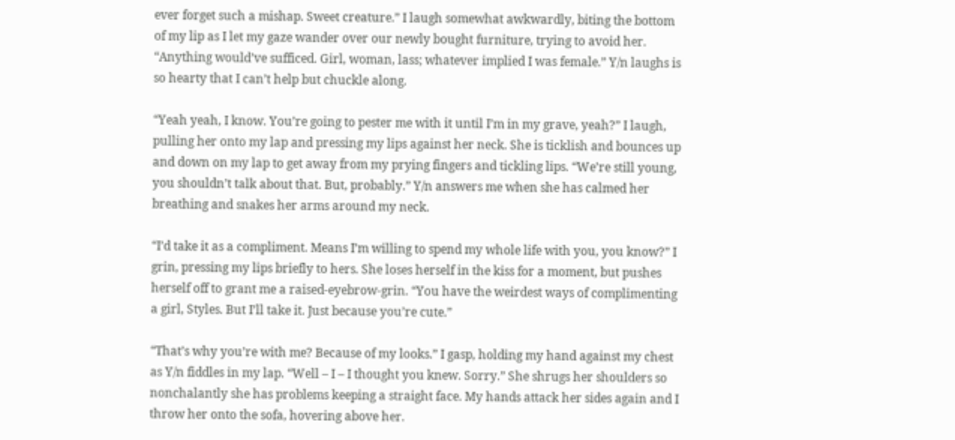ever forget such a mishap. Sweet creature.” I laugh somewhat awkwardly, biting the bottom of my lip as I let my gaze wander over our newly bought furniture, trying to avoid her. “Anything would’ve sufficed. Girl, woman, lass; whatever implied I was female.” Y/n laughs is so hearty that I can’t help but chuckle along.

“Yeah yeah, I know. You’re going to pester me with it until I’m in my grave, yeah?” I laugh, pulling her onto my lap and pressing my lips against her neck. She is ticklish and bounces up and down on my lap to get away from my prying fingers and tickling lips. “We’re still young, you shouldn’t talk about that. But, probably.” Y/n answers me when she has calmed her breathing and snakes her arms around my neck.

“I’d take it as a compliment. Means I’m willing to spend my whole life with you, you know?” I grin, pressing my lips briefly to hers. She loses herself in the kiss for a moment, but pushes herself off to grant me a raised-eyebrow-grin. “You have the weirdest ways of complimenting a girl, Styles. But I’ll take it. Just because you’re cute.”

“That’s why you’re with me? Because of my looks.” I gasp, holding my hand against my chest as Y/n fiddles in my lap. “Well – I – I thought you knew. Sorry.” She shrugs her shoulders so nonchalantly she has problems keeping a straight face. My hands attack her sides again and I throw her onto the sofa, hovering above her.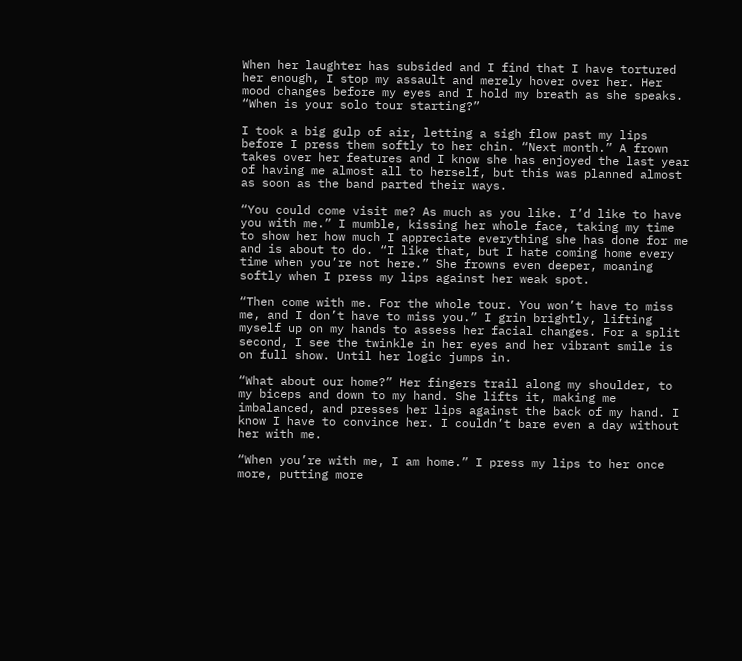When her laughter has subsided and I find that I have tortured her enough, I stop my assault and merely hover over her. Her mood changes before my eyes and I hold my breath as she speaks.
“When is your solo tour starting?”

I took a big gulp of air, letting a sigh flow past my lips before I press them softly to her chin. “Next month.” A frown takes over her features and I know she has enjoyed the last year of having me almost all to herself, but this was planned almost as soon as the band parted their ways.

“You could come visit me? As much as you like. I’d like to have you with me.” I mumble, kissing her whole face, taking my time to show her how much I appreciate everything she has done for me and is about to do. “I like that, but I hate coming home every time when you’re not here.” She frowns even deeper, moaning softly when I press my lips against her weak spot.

“Then come with me. For the whole tour. You won’t have to miss me, and I don’t have to miss you.” I grin brightly, lifting myself up on my hands to assess her facial changes. For a split second, I see the twinkle in her eyes and her vibrant smile is on full show. Until her logic jumps in.

“What about our home?” Her fingers trail along my shoulder, to my biceps and down to my hand. She lifts it, making me imbalanced, and presses her lips against the back of my hand. I know I have to convince her. I couldn’t bare even a day without her with me.

“When you’re with me, I am home.” I press my lips to her once more, putting more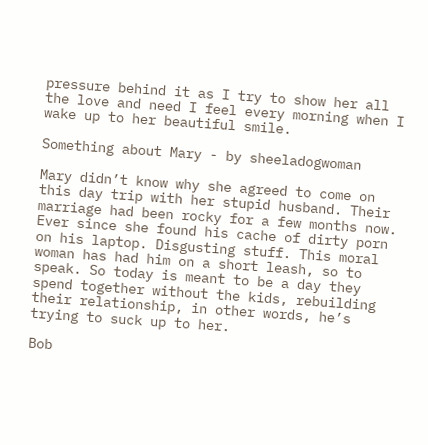pressure behind it as I try to show her all the love and need I feel every morning when I wake up to her beautiful smile.

Something about Mary - by sheeladogwoman

Mary didn’t know why she agreed to come on this day trip with her stupid husband. Their marriage had been rocky for a few months now. Ever since she found his cache of dirty porn on his laptop. Disgusting stuff. This moral woman has had him on a short leash, so to speak. So today is meant to be a day they spend together without the kids, rebuilding their relationship, in other words, he’s trying to suck up to her.

Bob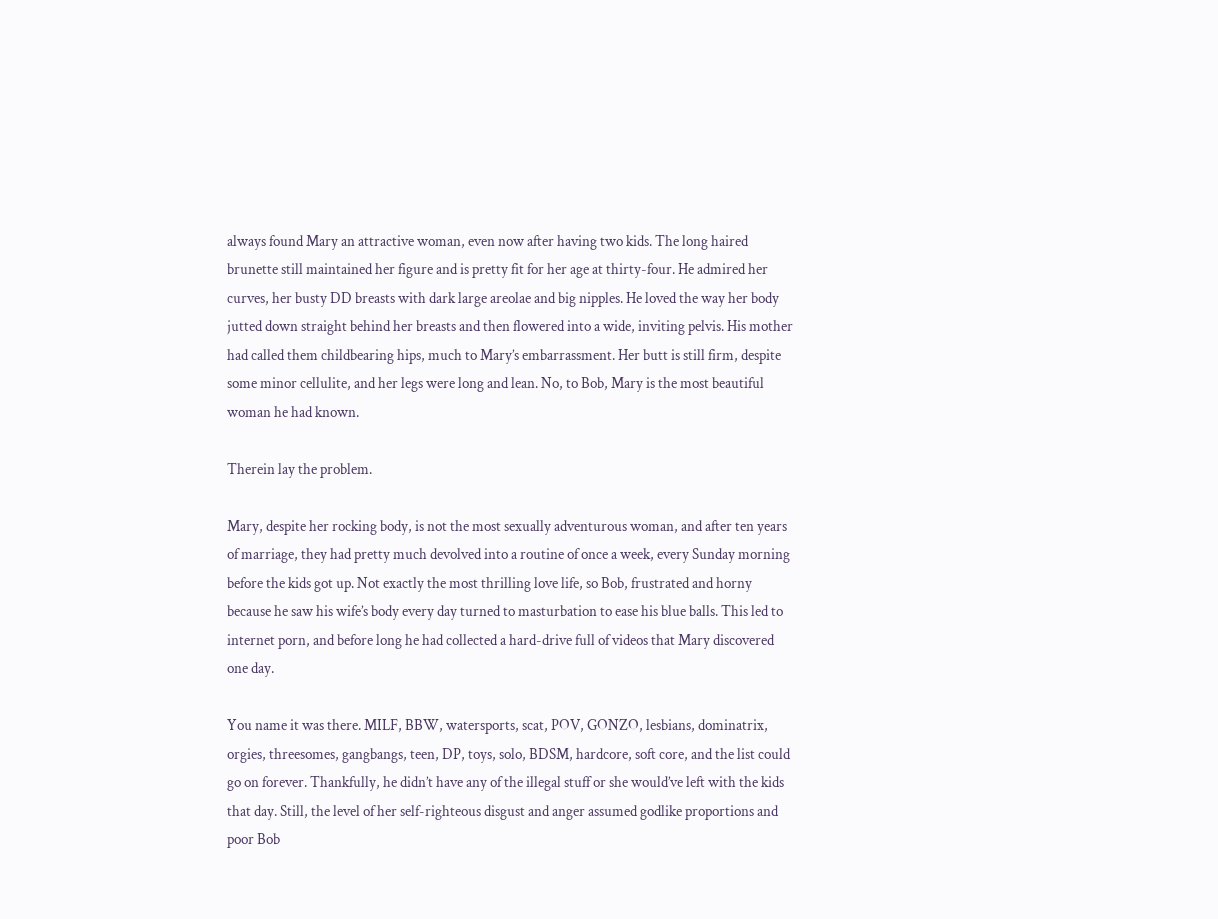always found Mary an attractive woman, even now after having two kids. The long haired brunette still maintained her figure and is pretty fit for her age at thirty-four. He admired her curves, her busty DD breasts with dark large areolae and big nipples. He loved the way her body jutted down straight behind her breasts and then flowered into a wide, inviting pelvis. His mother had called them childbearing hips, much to Mary’s embarrassment. Her butt is still firm, despite some minor cellulite, and her legs were long and lean. No, to Bob, Mary is the most beautiful woman he had known.

Therein lay the problem.

Mary, despite her rocking body, is not the most sexually adventurous woman, and after ten years of marriage, they had pretty much devolved into a routine of once a week, every Sunday morning before the kids got up. Not exactly the most thrilling love life, so Bob, frustrated and horny because he saw his wife’s body every day turned to masturbation to ease his blue balls. This led to internet porn, and before long he had collected a hard-drive full of videos that Mary discovered one day.

You name it was there. MILF, BBW, watersports, scat, POV, GONZO, lesbians, dominatrix, orgies, threesomes, gangbangs, teen, DP, toys, solo, BDSM, hardcore, soft core, and the list could go on forever. Thankfully, he didn’t have any of the illegal stuff or she would’ve left with the kids that day. Still, the level of her self-righteous disgust and anger assumed godlike proportions and poor Bob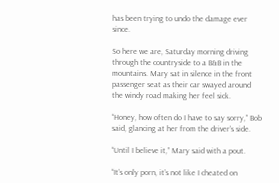has been trying to undo the damage ever since.

So here we are, Saturday morning driving through the countryside to a B&B in the mountains. Mary sat in silence in the front passenger seat as their car swayed around the windy road making her feel sick.

“Honey, how often do I have to say sorry,” Bob said, glancing at her from the driver’s side.

“Until I believe it,” Mary said with a pout.

“It’s only porn, it’s not like I cheated on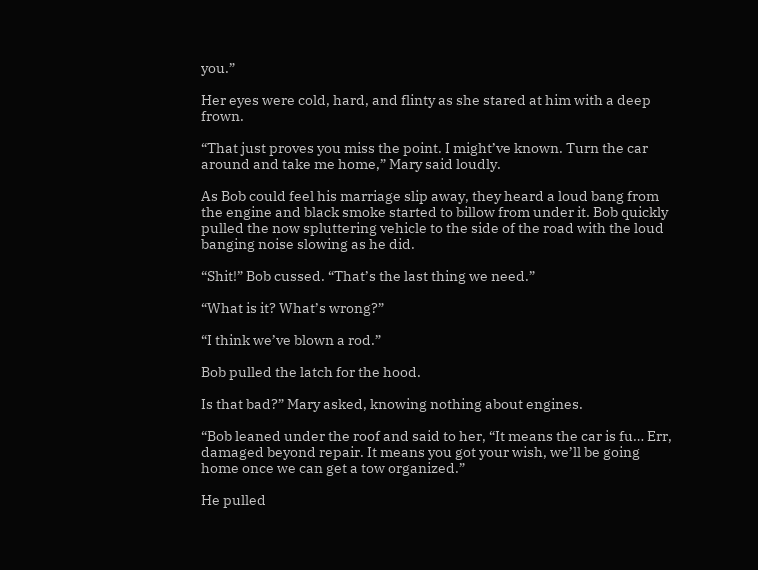you.”

Her eyes were cold, hard, and flinty as she stared at him with a deep frown.

“That just proves you miss the point. I might’ve known. Turn the car around and take me home,” Mary said loudly.

As Bob could feel his marriage slip away, they heard a loud bang from the engine and black smoke started to billow from under it. Bob quickly pulled the now spluttering vehicle to the side of the road with the loud banging noise slowing as he did.

“Shit!” Bob cussed. “That’s the last thing we need.”

“What is it? What’s wrong?”

“I think we’ve blown a rod.”

Bob pulled the latch for the hood.

Is that bad?” Mary asked, knowing nothing about engines.

“Bob leaned under the roof and said to her, “It means the car is fu… Err, damaged beyond repair. It means you got your wish, we’ll be going home once we can get a tow organized.”

He pulled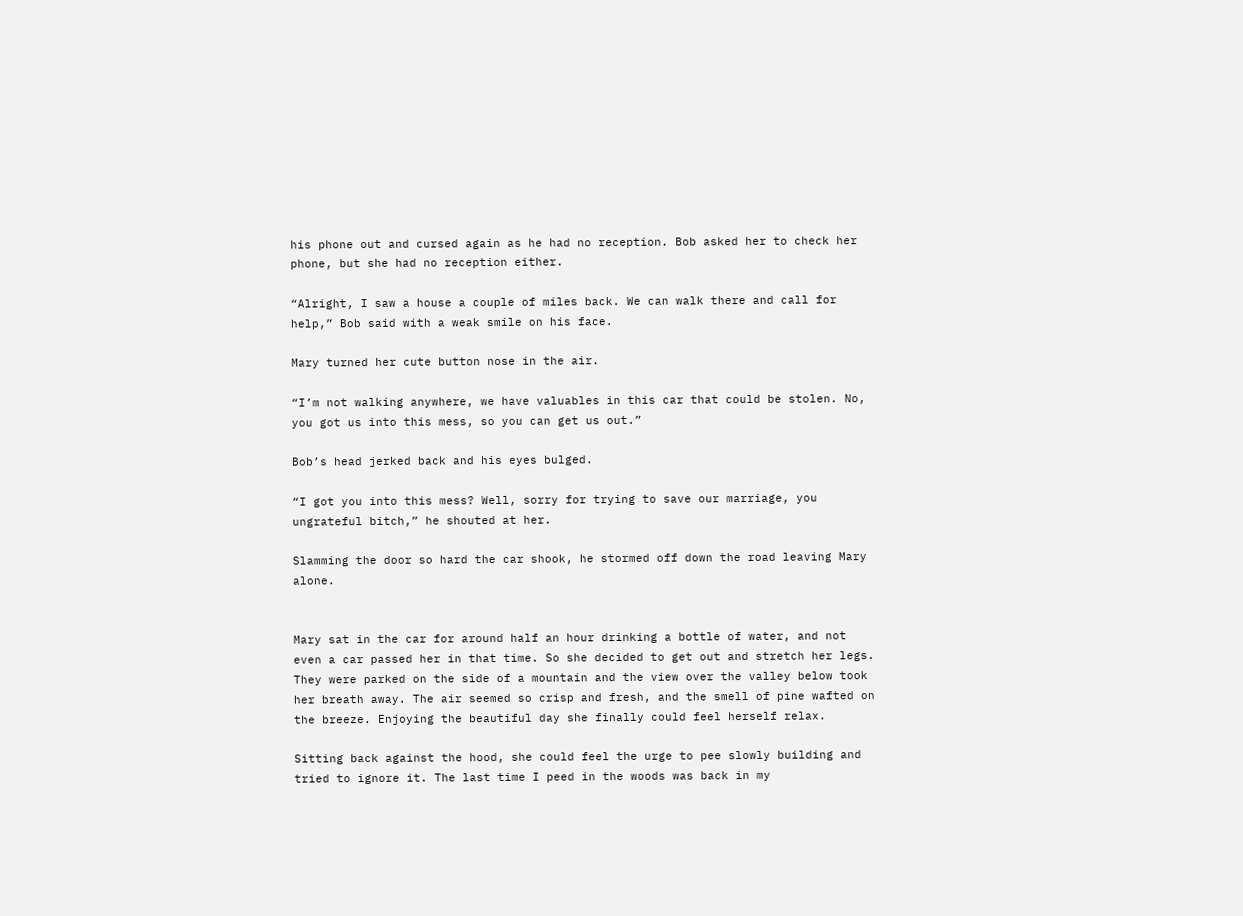his phone out and cursed again as he had no reception. Bob asked her to check her phone, but she had no reception either.

“Alright, I saw a house a couple of miles back. We can walk there and call for help,” Bob said with a weak smile on his face.

Mary turned her cute button nose in the air.

“I’m not walking anywhere, we have valuables in this car that could be stolen. No, you got us into this mess, so you can get us out.”

Bob’s head jerked back and his eyes bulged.

“I got you into this mess? Well, sorry for trying to save our marriage, you ungrateful bitch,” he shouted at her.

Slamming the door so hard the car shook, he stormed off down the road leaving Mary alone.


Mary sat in the car for around half an hour drinking a bottle of water, and not even a car passed her in that time. So she decided to get out and stretch her legs. They were parked on the side of a mountain and the view over the valley below took her breath away. The air seemed so crisp and fresh, and the smell of pine wafted on the breeze. Enjoying the beautiful day she finally could feel herself relax.

Sitting back against the hood, she could feel the urge to pee slowly building and tried to ignore it. The last time I peed in the woods was back in my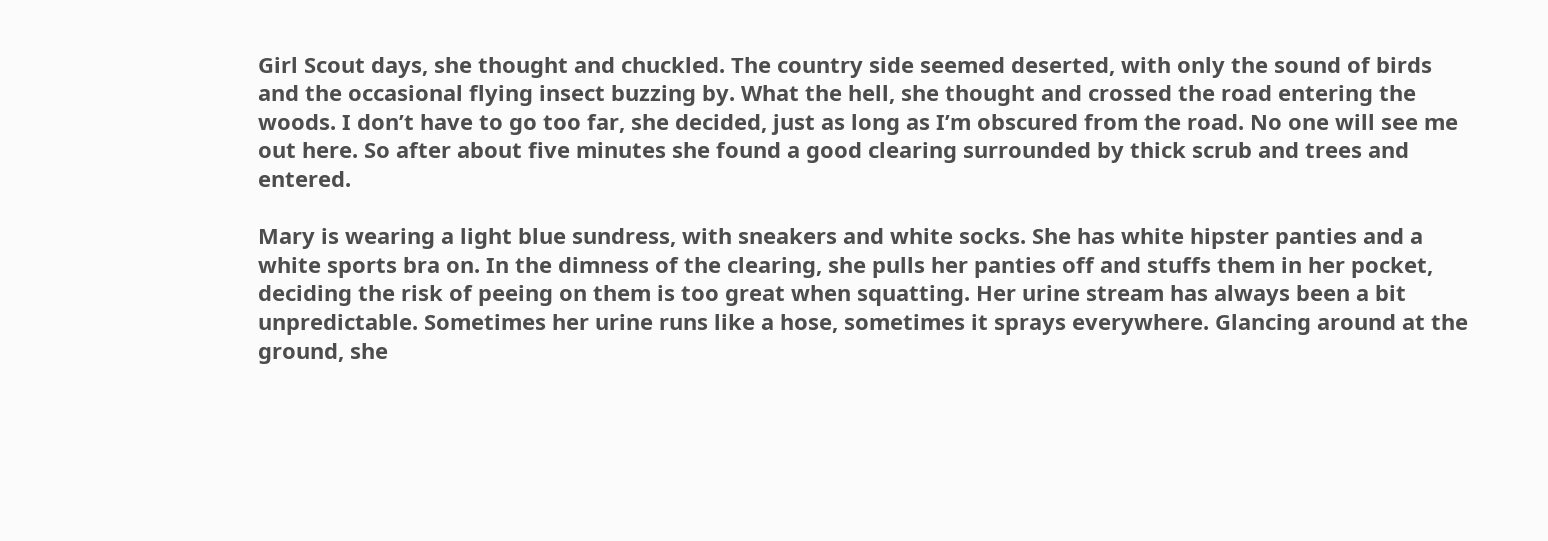Girl Scout days, she thought and chuckled. The country side seemed deserted, with only the sound of birds and the occasional flying insect buzzing by. What the hell, she thought and crossed the road entering the woods. I don’t have to go too far, she decided, just as long as I’m obscured from the road. No one will see me out here. So after about five minutes she found a good clearing surrounded by thick scrub and trees and entered.

Mary is wearing a light blue sundress, with sneakers and white socks. She has white hipster panties and a white sports bra on. In the dimness of the clearing, she pulls her panties off and stuffs them in her pocket, deciding the risk of peeing on them is too great when squatting. Her urine stream has always been a bit unpredictable. Sometimes her urine runs like a hose, sometimes it sprays everywhere. Glancing around at the ground, she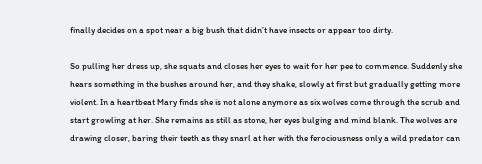finally decides on a spot near a big bush that didn’t have insects or appear too dirty.

So pulling her dress up, she squats and closes her eyes to wait for her pee to commence. Suddenly she hears something in the bushes around her, and they shake, slowly at first but gradually getting more violent. In a heartbeat Mary finds she is not alone anymore as six wolves come through the scrub and start growling at her. She remains as still as stone, her eyes bulging and mind blank. The wolves are drawing closer, baring their teeth as they snarl at her with the ferociousness only a wild predator can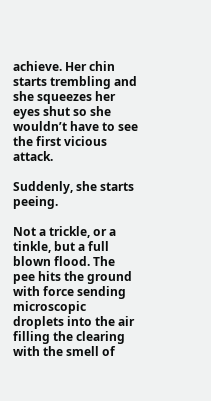achieve. Her chin starts trembling and she squeezes her eyes shut so she wouldn’t have to see the first vicious attack.

Suddenly, she starts peeing.

Not a trickle, or a tinkle, but a full blown flood. The pee hits the ground with force sending microscopic droplets into the air filling the clearing with the smell of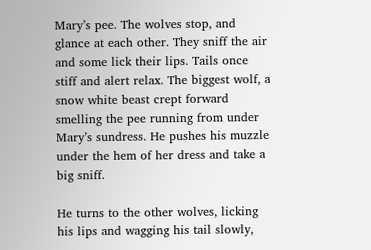Mary’s pee. The wolves stop, and glance at each other. They sniff the air and some lick their lips. Tails once stiff and alert relax. The biggest wolf, a snow white beast crept forward smelling the pee running from under Mary’s sundress. He pushes his muzzle under the hem of her dress and take a big sniff.

He turns to the other wolves, licking his lips and wagging his tail slowly,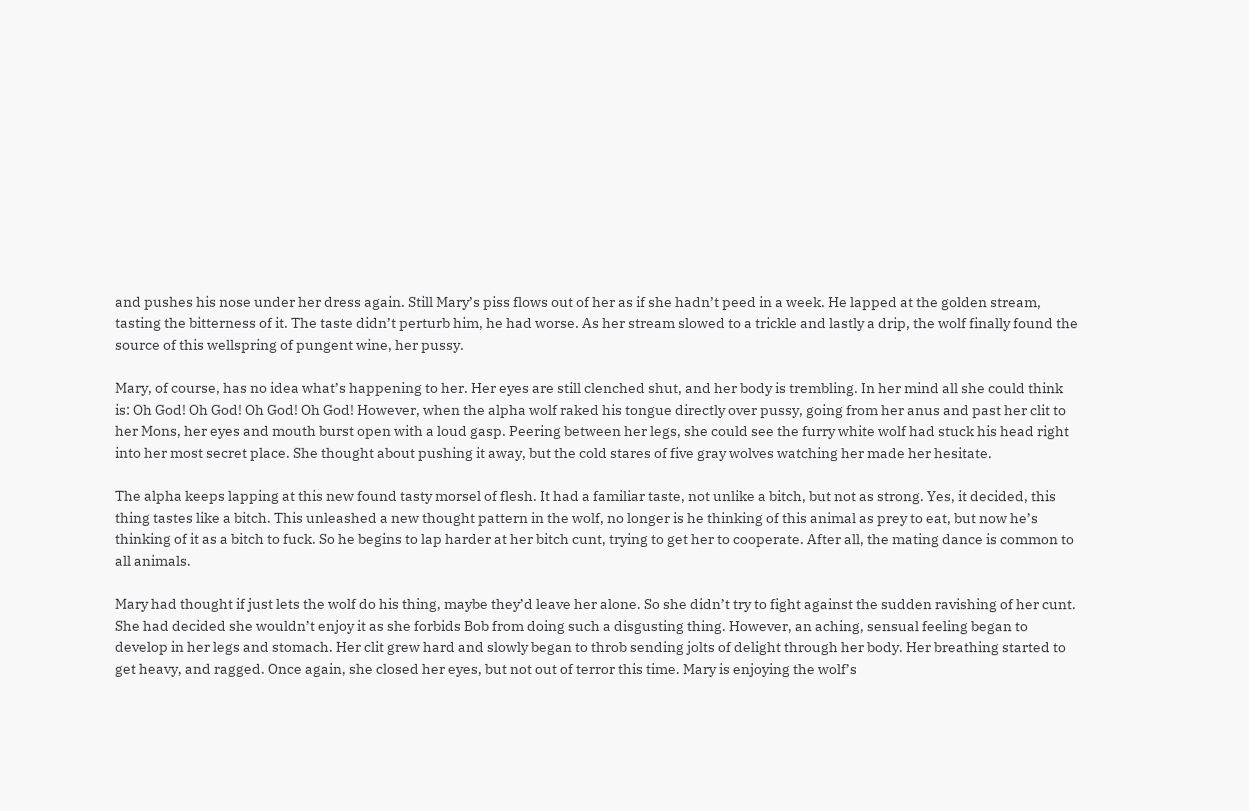and pushes his nose under her dress again. Still Mary’s piss flows out of her as if she hadn’t peed in a week. He lapped at the golden stream, tasting the bitterness of it. The taste didn’t perturb him, he had worse. As her stream slowed to a trickle and lastly a drip, the wolf finally found the source of this wellspring of pungent wine, her pussy.

Mary, of course, has no idea what’s happening to her. Her eyes are still clenched shut, and her body is trembling. In her mind all she could think is: Oh God! Oh God! Oh God! Oh God! However, when the alpha wolf raked his tongue directly over pussy, going from her anus and past her clit to her Mons, her eyes and mouth burst open with a loud gasp. Peering between her legs, she could see the furry white wolf had stuck his head right into her most secret place. She thought about pushing it away, but the cold stares of five gray wolves watching her made her hesitate.

The alpha keeps lapping at this new found tasty morsel of flesh. It had a familiar taste, not unlike a bitch, but not as strong. Yes, it decided, this thing tastes like a bitch. This unleashed a new thought pattern in the wolf, no longer is he thinking of this animal as prey to eat, but now he’s thinking of it as a bitch to fuck. So he begins to lap harder at her bitch cunt, trying to get her to cooperate. After all, the mating dance is common to all animals.

Mary had thought if just lets the wolf do his thing, maybe they’d leave her alone. So she didn’t try to fight against the sudden ravishing of her cunt. She had decided she wouldn’t enjoy it as she forbids Bob from doing such a disgusting thing. However, an aching, sensual feeling began to develop in her legs and stomach. Her clit grew hard and slowly began to throb sending jolts of delight through her body. Her breathing started to get heavy, and ragged. Once again, she closed her eyes, but not out of terror this time. Mary is enjoying the wolf’s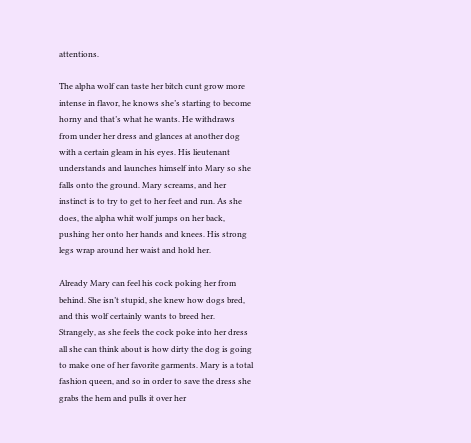attentions.

The alpha wolf can taste her bitch cunt grow more intense in flavor, he knows she’s starting to become horny and that’s what he wants. He withdraws from under her dress and glances at another dog with a certain gleam in his eyes. His lieutenant understands and launches himself into Mary so she falls onto the ground. Mary screams, and her instinct is to try to get to her feet and run. As she does, the alpha whit wolf jumps on her back, pushing her onto her hands and knees. His strong legs wrap around her waist and hold her.

Already Mary can feel his cock poking her from behind. She isn’t stupid, she knew how dogs bred, and this wolf certainly wants to breed her. Strangely, as she feels the cock poke into her dress all she can think about is how dirty the dog is going to make one of her favorite garments. Mary is a total fashion queen, and so in order to save the dress she grabs the hem and pulls it over her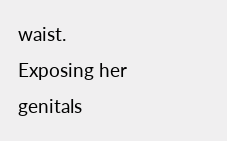waist. Exposing her genitals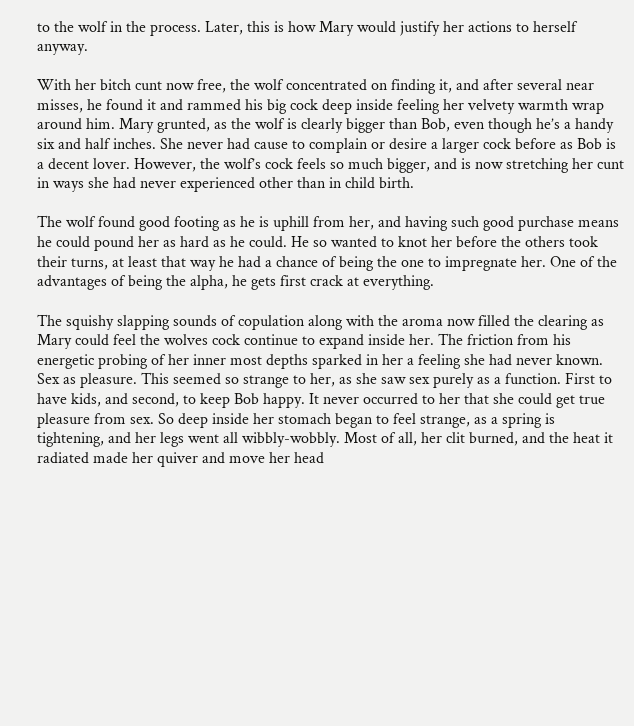to the wolf in the process. Later, this is how Mary would justify her actions to herself anyway.

With her bitch cunt now free, the wolf concentrated on finding it, and after several near misses, he found it and rammed his big cock deep inside feeling her velvety warmth wrap around him. Mary grunted, as the wolf is clearly bigger than Bob, even though he’s a handy six and half inches. She never had cause to complain or desire a larger cock before as Bob is a decent lover. However, the wolf’s cock feels so much bigger, and is now stretching her cunt in ways she had never experienced other than in child birth.

The wolf found good footing as he is uphill from her, and having such good purchase means he could pound her as hard as he could. He so wanted to knot her before the others took their turns, at least that way he had a chance of being the one to impregnate her. One of the advantages of being the alpha, he gets first crack at everything.

The squishy slapping sounds of copulation along with the aroma now filled the clearing as Mary could feel the wolves cock continue to expand inside her. The friction from his energetic probing of her inner most depths sparked in her a feeling she had never known. Sex as pleasure. This seemed so strange to her, as she saw sex purely as a function. First to have kids, and second, to keep Bob happy. It never occurred to her that she could get true pleasure from sex. So deep inside her stomach began to feel strange, as a spring is tightening, and her legs went all wibbly-wobbly. Most of all, her clit burned, and the heat it radiated made her quiver and move her head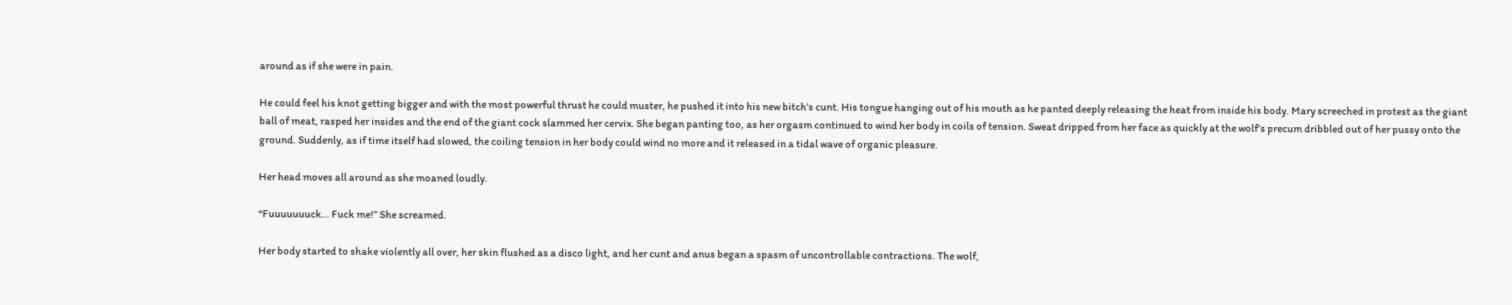around as if she were in pain.

He could feel his knot getting bigger and with the most powerful thrust he could muster, he pushed it into his new bitch’s cunt. His tongue hanging out of his mouth as he panted deeply releasing the heat from inside his body. Mary screeched in protest as the giant ball of meat, rasped her insides and the end of the giant cock slammed her cervix. She began panting too, as her orgasm continued to wind her body in coils of tension. Sweat dripped from her face as quickly at the wolf’s precum dribbled out of her pussy onto the ground. Suddenly, as if time itself had slowed, the coiling tension in her body could wind no more and it released in a tidal wave of organic pleasure.

Her head moves all around as she moaned loudly.

“Fuuuuuuuck… Fuck me!” She screamed.

Her body started to shake violently all over, her skin flushed as a disco light, and her cunt and anus began a spasm of uncontrollable contractions. The wolf,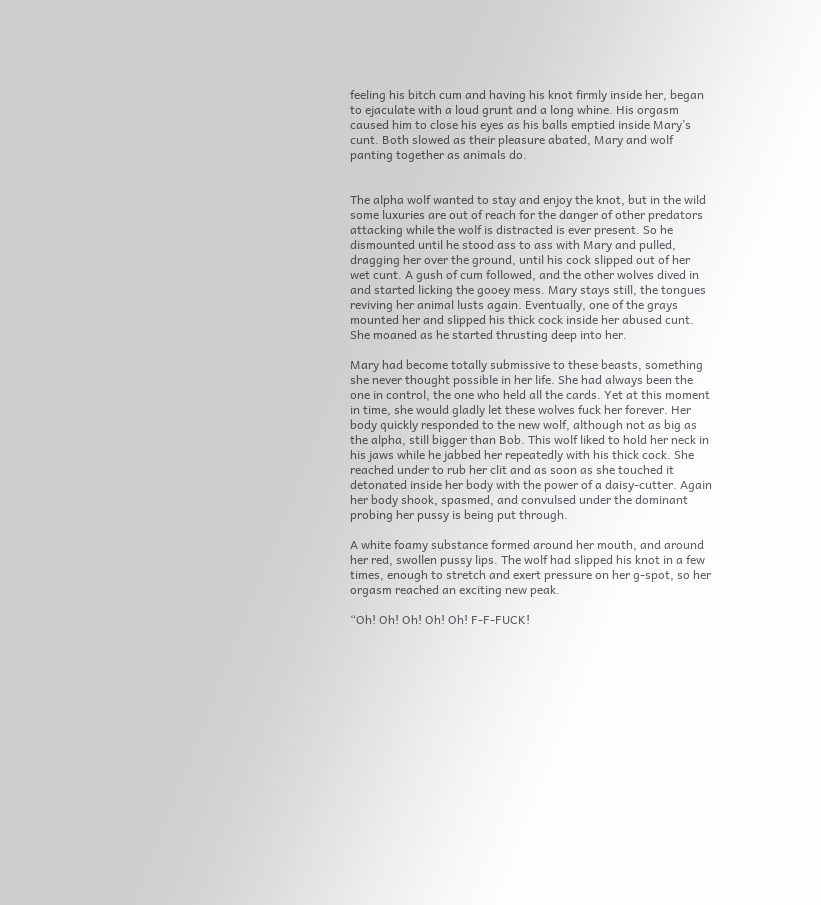feeling his bitch cum and having his knot firmly inside her, began to ejaculate with a loud grunt and a long whine. His orgasm caused him to close his eyes as his balls emptied inside Mary’s cunt. Both slowed as their pleasure abated, Mary and wolf panting together as animals do.


The alpha wolf wanted to stay and enjoy the knot, but in the wild some luxuries are out of reach for the danger of other predators attacking while the wolf is distracted is ever present. So he dismounted until he stood ass to ass with Mary and pulled, dragging her over the ground, until his cock slipped out of her wet cunt. A gush of cum followed, and the other wolves dived in and started licking the gooey mess. Mary stays still, the tongues reviving her animal lusts again. Eventually, one of the grays mounted her and slipped his thick cock inside her abused cunt. She moaned as he started thrusting deep into her.

Mary had become totally submissive to these beasts, something she never thought possible in her life. She had always been the one in control, the one who held all the cards. Yet at this moment in time, she would gladly let these wolves fuck her forever. Her body quickly responded to the new wolf, although not as big as the alpha, still bigger than Bob. This wolf liked to hold her neck in his jaws while he jabbed her repeatedly with his thick cock. She reached under to rub her clit and as soon as she touched it detonated inside her body with the power of a daisy-cutter. Again her body shook, spasmed, and convulsed under the dominant probing her pussy is being put through.

A white foamy substance formed around her mouth, and around her red, swollen pussy lips. The wolf had slipped his knot in a few times, enough to stretch and exert pressure on her g-spot, so her orgasm reached an exciting new peak.

“Oh! Oh! Oh! Oh! Oh! F-F-FUCK!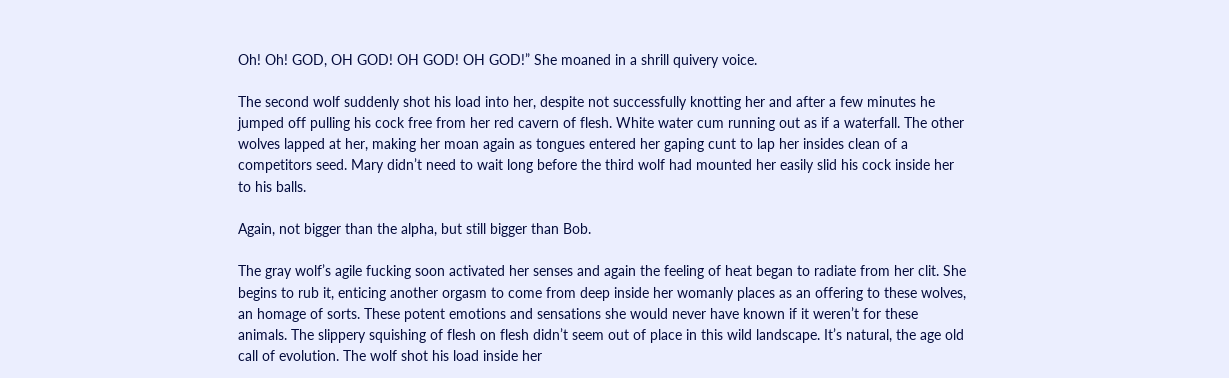Oh! Oh! GOD, OH GOD! OH GOD! OH GOD!” She moaned in a shrill quivery voice.

The second wolf suddenly shot his load into her, despite not successfully knotting her and after a few minutes he jumped off pulling his cock free from her red cavern of flesh. White water cum running out as if a waterfall. The other wolves lapped at her, making her moan again as tongues entered her gaping cunt to lap her insides clean of a competitors seed. Mary didn’t need to wait long before the third wolf had mounted her easily slid his cock inside her to his balls.

Again, not bigger than the alpha, but still bigger than Bob.

The gray wolf’s agile fucking soon activated her senses and again the feeling of heat began to radiate from her clit. She begins to rub it, enticing another orgasm to come from deep inside her womanly places as an offering to these wolves, an homage of sorts. These potent emotions and sensations she would never have known if it weren’t for these animals. The slippery squishing of flesh on flesh didn’t seem out of place in this wild landscape. It’s natural, the age old call of evolution. The wolf shot his load inside her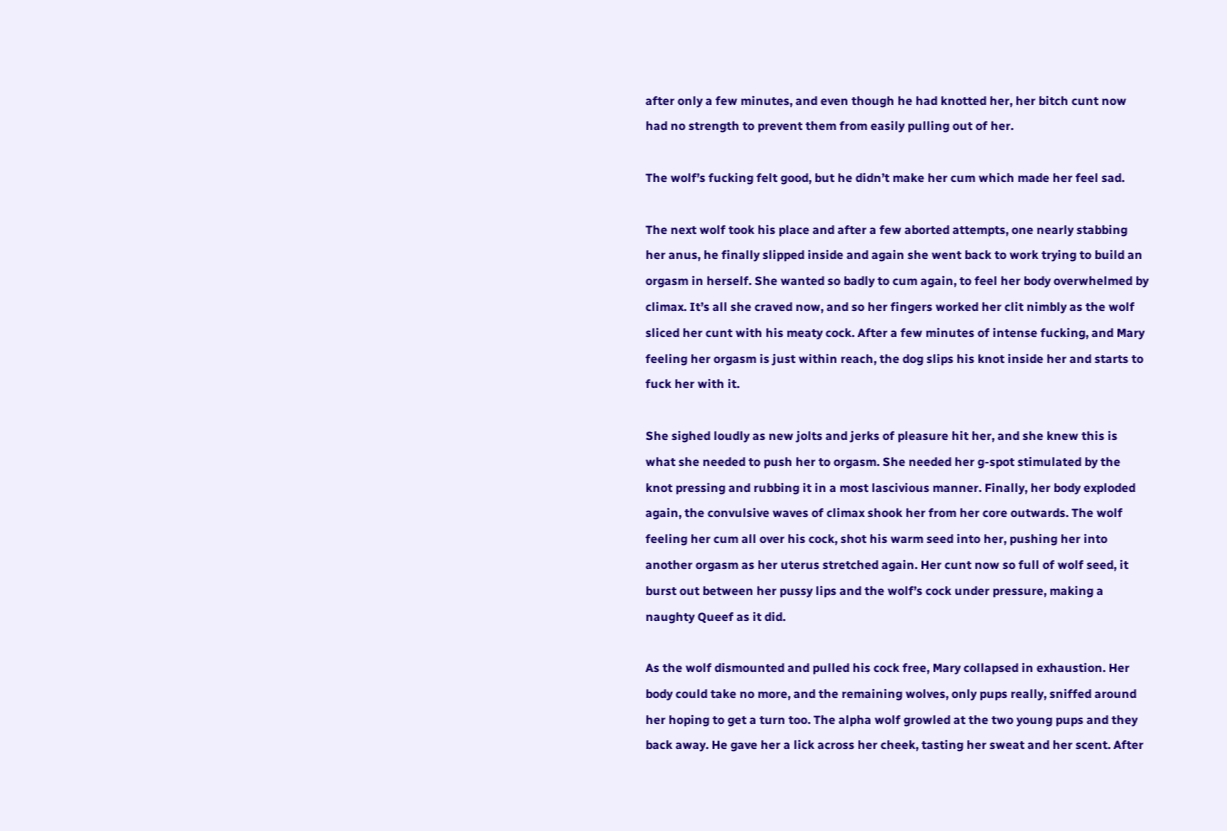after only a few minutes, and even though he had knotted her, her bitch cunt now had no strength to prevent them from easily pulling out of her.

The wolf’s fucking felt good, but he didn’t make her cum which made her feel sad.

The next wolf took his place and after a few aborted attempts, one nearly stabbing her anus, he finally slipped inside and again she went back to work trying to build an orgasm in herself. She wanted so badly to cum again, to feel her body overwhelmed by climax. It’s all she craved now, and so her fingers worked her clit nimbly as the wolf sliced her cunt with his meaty cock. After a few minutes of intense fucking, and Mary feeling her orgasm is just within reach, the dog slips his knot inside her and starts to fuck her with it.

She sighed loudly as new jolts and jerks of pleasure hit her, and she knew this is what she needed to push her to orgasm. She needed her g-spot stimulated by the knot pressing and rubbing it in a most lascivious manner. Finally, her body exploded again, the convulsive waves of climax shook her from her core outwards. The wolf feeling her cum all over his cock, shot his warm seed into her, pushing her into another orgasm as her uterus stretched again. Her cunt now so full of wolf seed, it burst out between her pussy lips and the wolf’s cock under pressure, making a naughty Queef as it did.

As the wolf dismounted and pulled his cock free, Mary collapsed in exhaustion. Her body could take no more, and the remaining wolves, only pups really, sniffed around her hoping to get a turn too. The alpha wolf growled at the two young pups and they back away. He gave her a lick across her cheek, tasting her sweat and her scent. After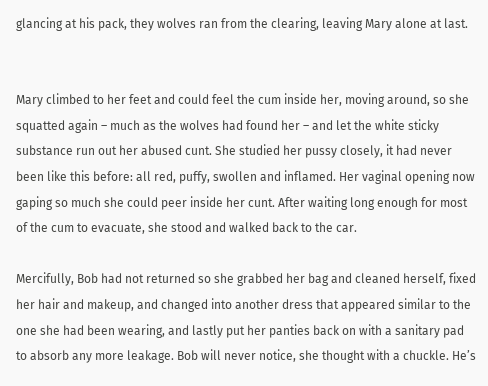glancing at his pack, they wolves ran from the clearing, leaving Mary alone at last.


Mary climbed to her feet and could feel the cum inside her, moving around, so she squatted again – much as the wolves had found her – and let the white sticky substance run out her abused cunt. She studied her pussy closely, it had never been like this before: all red, puffy, swollen and inflamed. Her vaginal opening now gaping so much she could peer inside her cunt. After waiting long enough for most of the cum to evacuate, she stood and walked back to the car.

Mercifully, Bob had not returned so she grabbed her bag and cleaned herself, fixed her hair and makeup, and changed into another dress that appeared similar to the one she had been wearing, and lastly put her panties back on with a sanitary pad to absorb any more leakage. Bob will never notice, she thought with a chuckle. He’s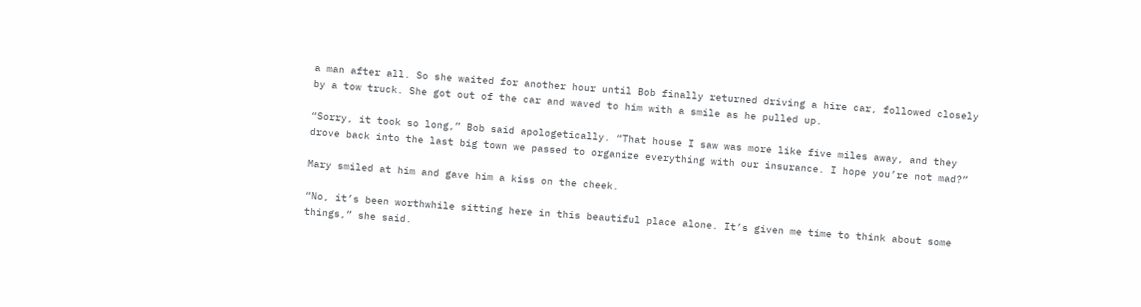a man after all. So she waited for another hour until Bob finally returned driving a hire car, followed closely by a tow truck. She got out of the car and waved to him with a smile as he pulled up.

“Sorry, it took so long,” Bob said apologetically. “That house I saw was more like five miles away, and they drove back into the last big town we passed to organize everything with our insurance. I hope you’re not mad?”

Mary smiled at him and gave him a kiss on the cheek.

“No, it’s been worthwhile sitting here in this beautiful place alone. It’s given me time to think about some things,” she said.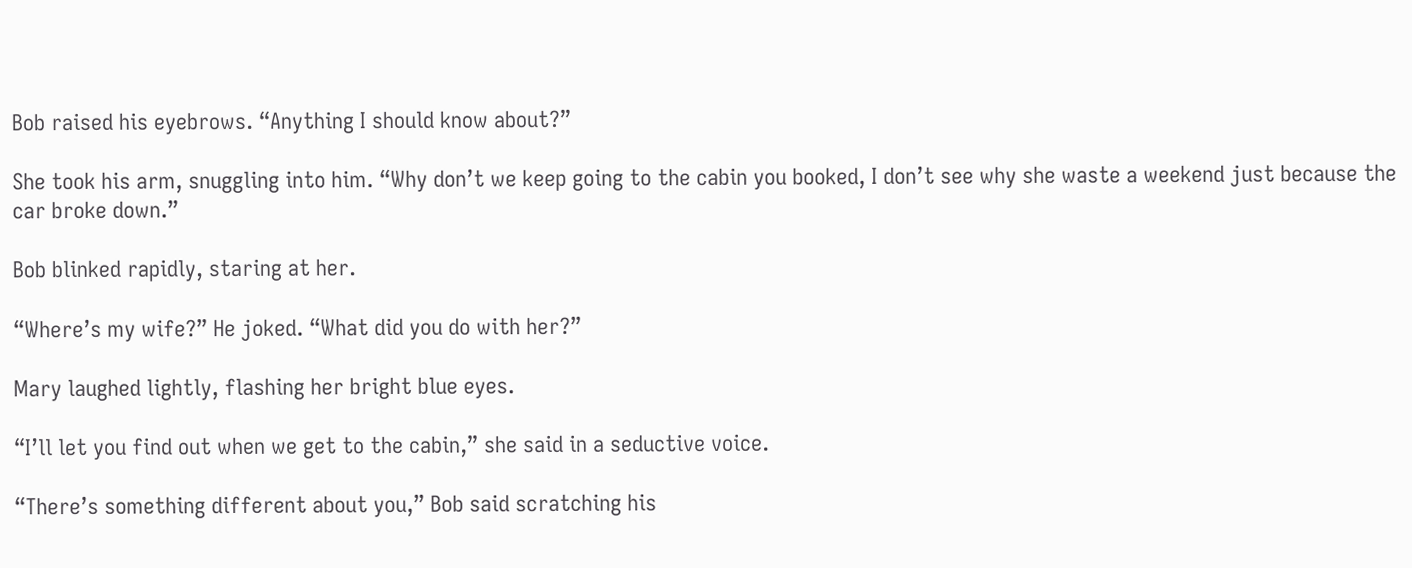Bob raised his eyebrows. “Anything I should know about?”

She took his arm, snuggling into him. “Why don’t we keep going to the cabin you booked, I don’t see why she waste a weekend just because the car broke down.”

Bob blinked rapidly, staring at her.

“Where’s my wife?” He joked. “What did you do with her?”

Mary laughed lightly, flashing her bright blue eyes.

“I’ll let you find out when we get to the cabin,” she said in a seductive voice.

“There’s something different about you,” Bob said scratching his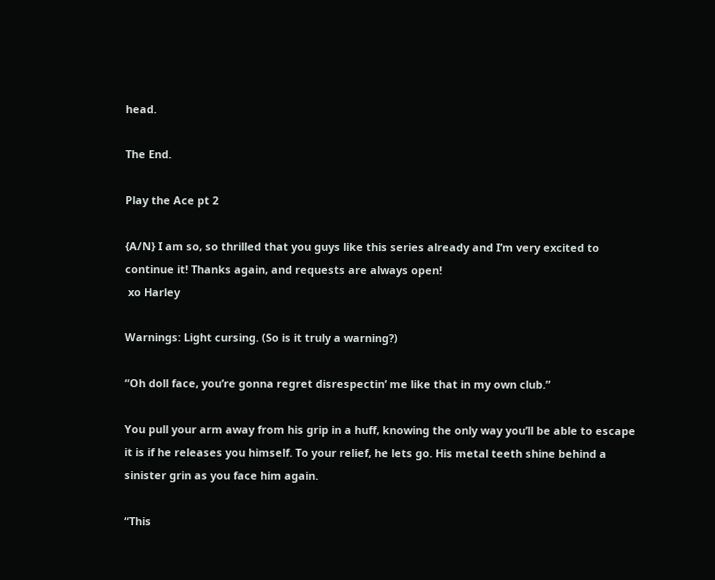head.

The End.

Play the Ace pt 2

{A/N} I am so, so thrilled that you guys like this series already and I’m very excited to continue it! Thanks again, and requests are always open!
 xo Harley

Warnings: Light cursing. (So is it truly a warning?)

“Oh doll face, you’re gonna regret disrespectin’ me like that in my own club.”

You pull your arm away from his grip in a huff, knowing the only way you’ll be able to escape it is if he releases you himself. To your relief, he lets go. His metal teeth shine behind a sinister grin as you face him again.

“This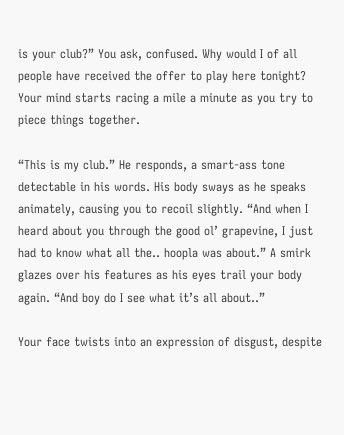is your club?” You ask, confused. Why would I of all people have received the offer to play here tonight? Your mind starts racing a mile a minute as you try to piece things together.

“This is my club.” He responds, a smart-ass tone detectable in his words. His body sways as he speaks animately, causing you to recoil slightly. “And when I heard about you through the good ol’ grapevine, I just had to know what all the.. hoopla was about.” A smirk glazes over his features as his eyes trail your body again. “And boy do I see what it’s all about..”

Your face twists into an expression of disgust, despite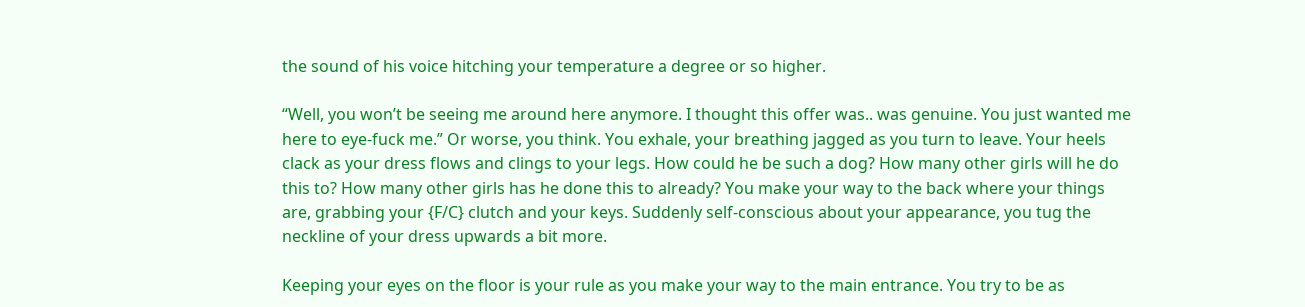the sound of his voice hitching your temperature a degree or so higher.

“Well, you won’t be seeing me around here anymore. I thought this offer was.. was genuine. You just wanted me here to eye-fuck me.” Or worse, you think. You exhale, your breathing jagged as you turn to leave. Your heels clack as your dress flows and clings to your legs. How could he be such a dog? How many other girls will he do this to? How many other girls has he done this to already? You make your way to the back where your things are, grabbing your {F/C} clutch and your keys. Suddenly self-conscious about your appearance, you tug the neckline of your dress upwards a bit more.

Keeping your eyes on the floor is your rule as you make your way to the main entrance. You try to be as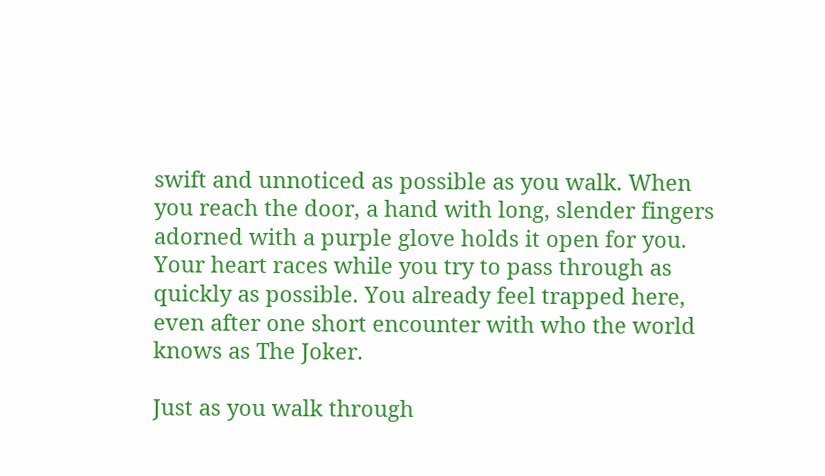swift and unnoticed as possible as you walk. When you reach the door, a hand with long, slender fingers adorned with a purple glove holds it open for you. Your heart races while you try to pass through as quickly as possible. You already feel trapped here, even after one short encounter with who the world knows as The Joker.

Just as you walk through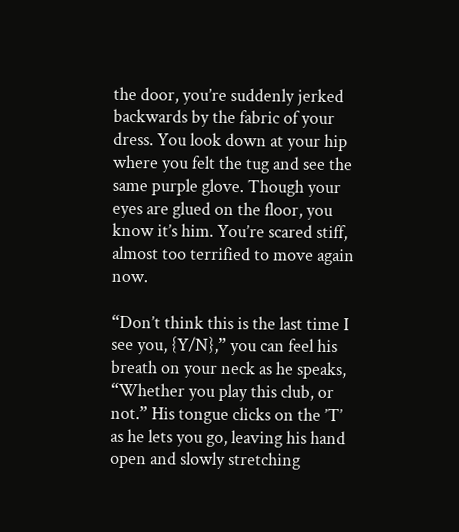the door, you’re suddenly jerked backwards by the fabric of your dress. You look down at your hip where you felt the tug and see the same purple glove. Though your eyes are glued on the floor, you know it’s him. You’re scared stiff, almost too terrified to move again now.

“Don’t think this is the last time I see you, {Y/N},” you can feel his breath on your neck as he speaks, “Whether you play this club, or not.” His tongue clicks on the ’T’ as he lets you go, leaving his hand open and slowly stretching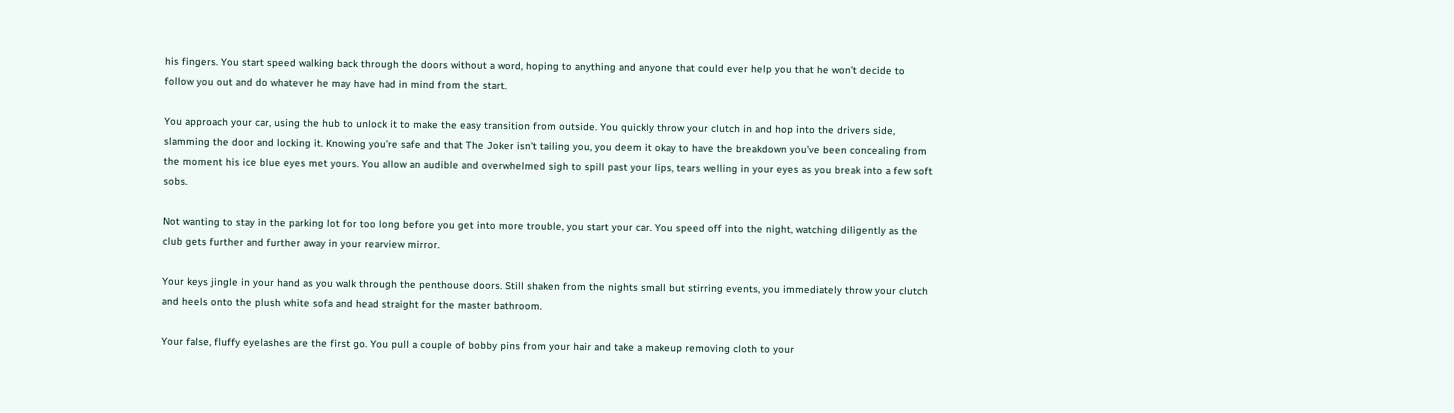his fingers. You start speed walking back through the doors without a word, hoping to anything and anyone that could ever help you that he won’t decide to follow you out and do whatever he may have had in mind from the start.

You approach your car, using the hub to unlock it to make the easy transition from outside. You quickly throw your clutch in and hop into the drivers side, slamming the door and locking it. Knowing you’re safe and that The Joker isn’t tailing you, you deem it okay to have the breakdown you’ve been concealing from the moment his ice blue eyes met yours. You allow an audible and overwhelmed sigh to spill past your lips, tears welling in your eyes as you break into a few soft sobs.

Not wanting to stay in the parking lot for too long before you get into more trouble, you start your car. You speed off into the night, watching diligently as the club gets further and further away in your rearview mirror.

Your keys jingle in your hand as you walk through the penthouse doors. Still shaken from the nights small but stirring events, you immediately throw your clutch and heels onto the plush white sofa and head straight for the master bathroom.

Your false, fluffy eyelashes are the first go. You pull a couple of bobby pins from your hair and take a makeup removing cloth to your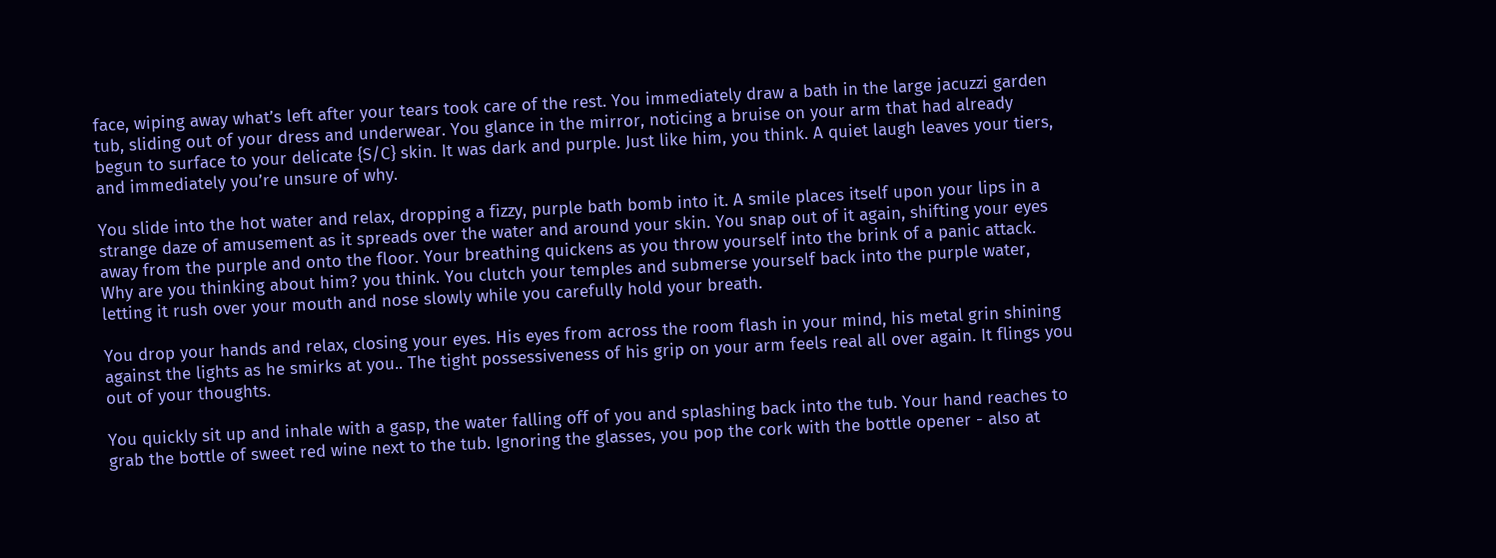face, wiping away what’s left after your tears took care of the rest. You immediately draw a bath in the large jacuzzi garden tub, sliding out of your dress and underwear. You glance in the mirror, noticing a bruise on your arm that had already begun to surface to your delicate {S/C} skin. It was dark and purple. Just like him, you think. A quiet laugh leaves your tiers, and immediately you’re unsure of why.

You slide into the hot water and relax, dropping a fizzy, purple bath bomb into it. A smile places itself upon your lips in a strange daze of amusement as it spreads over the water and around your skin. You snap out of it again, shifting your eyes away from the purple and onto the floor. Your breathing quickens as you throw yourself into the brink of a panic attack. Why are you thinking about him? you think. You clutch your temples and submerse yourself back into the purple water, letting it rush over your mouth and nose slowly while you carefully hold your breath.

You drop your hands and relax, closing your eyes. His eyes from across the room flash in your mind, his metal grin shining against the lights as he smirks at you.. The tight possessiveness of his grip on your arm feels real all over again. It flings you out of your thoughts.

You quickly sit up and inhale with a gasp, the water falling off of you and splashing back into the tub. Your hand reaches to grab the bottle of sweet red wine next to the tub. Ignoring the glasses, you pop the cork with the bottle opener - also at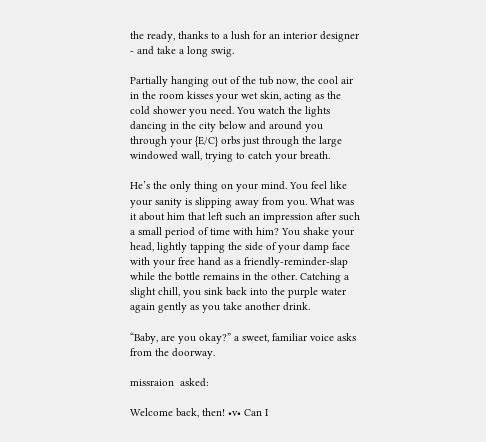the ready, thanks to a lush for an interior designer - and take a long swig.

Partially hanging out of the tub now, the cool air in the room kisses your wet skin, acting as the cold shower you need. You watch the lights dancing in the city below and around you through your {E/C} orbs just through the large windowed wall, trying to catch your breath.

He’s the only thing on your mind. You feel like your sanity is slipping away from you. What was it about him that left such an impression after such a small period of time with him? You shake your head, lightly tapping the side of your damp face with your free hand as a friendly-reminder-slap while the bottle remains in the other. Catching a slight chill, you sink back into the purple water again gently as you take another drink.

“Baby, are you okay?” a sweet, familiar voice asks from the doorway.

missraion  asked:

Welcome back, then! •v• Can I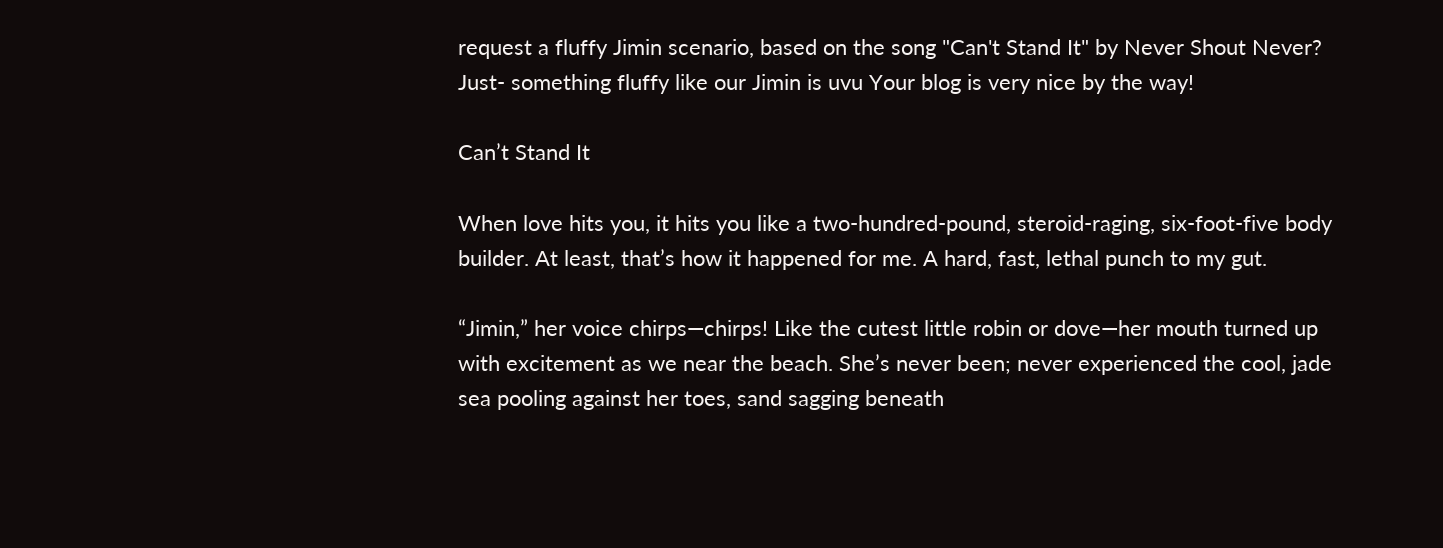request a fluffy Jimin scenario, based on the song "Can't Stand It" by Never Shout Never? Just- something fluffy like our Jimin is uvu Your blog is very nice by the way!

Can’t Stand It

When love hits you, it hits you like a two-hundred-pound, steroid-raging, six-foot-five body builder. At least, that’s how it happened for me. A hard, fast, lethal punch to my gut.

“Jimin,” her voice chirps—chirps! Like the cutest little robin or dove—her mouth turned up with excitement as we near the beach. She’s never been; never experienced the cool, jade sea pooling against her toes, sand sagging beneath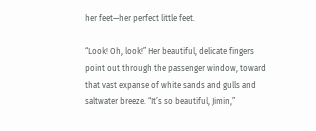her feet—her perfect little feet.

“Look! Oh, look!” Her beautiful, delicate fingers point out through the passenger window, toward that vast expanse of white sands and gulls and saltwater breeze. “It’s so beautiful, Jimin,”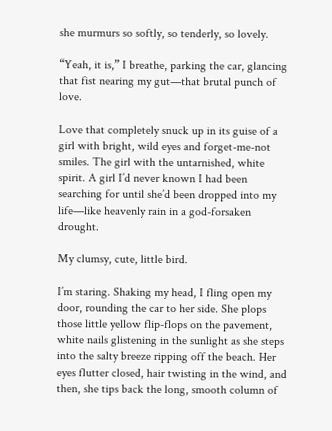she murmurs so softly, so tenderly, so lovely.

“Yeah, it is,” I breathe, parking the car, glancing that fist nearing my gut—that brutal punch of love.

Love that completely snuck up in its guise of a girl with bright, wild eyes and forget-me-not smiles. The girl with the untarnished, white spirit. A girl I’d never known I had been searching for until she’d been dropped into my life—like heavenly rain in a god-forsaken drought.

My clumsy, cute, little bird.

I’m staring. Shaking my head, I fling open my door, rounding the car to her side. She plops those little yellow flip-flops on the pavement, white nails glistening in the sunlight as she steps into the salty breeze ripping off the beach. Her eyes flutter closed, hair twisting in the wind, and then, she tips back the long, smooth column of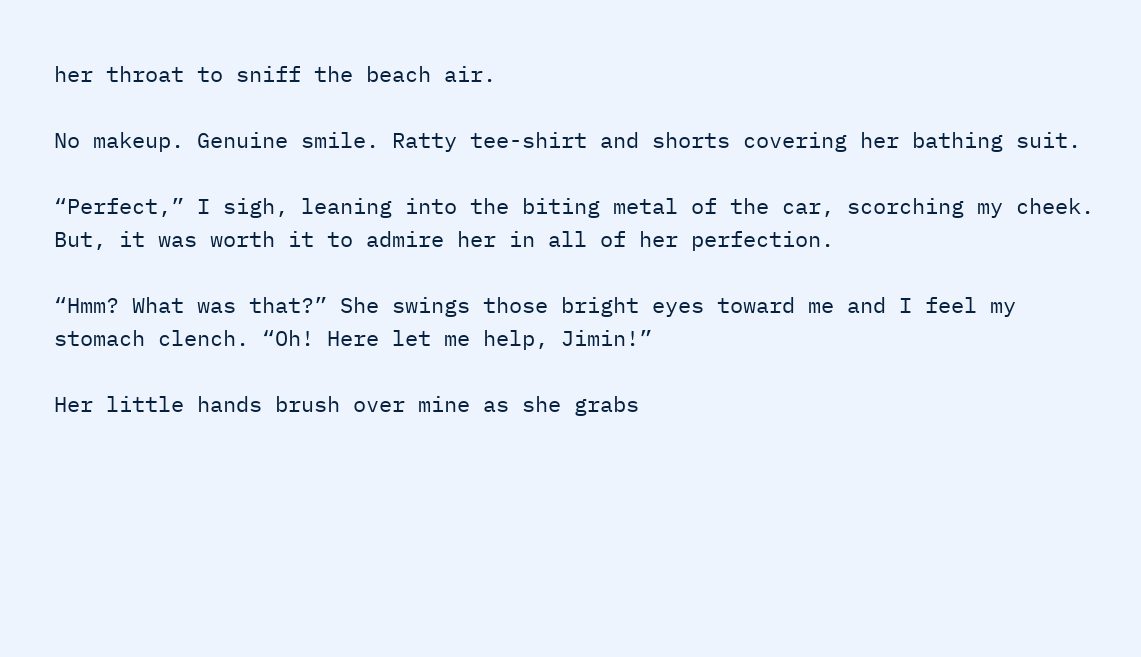her throat to sniff the beach air.

No makeup. Genuine smile. Ratty tee-shirt and shorts covering her bathing suit.

“Perfect,” I sigh, leaning into the biting metal of the car, scorching my cheek. But, it was worth it to admire her in all of her perfection.

“Hmm? What was that?” She swings those bright eyes toward me and I feel my stomach clench. “Oh! Here let me help, Jimin!”

Her little hands brush over mine as she grabs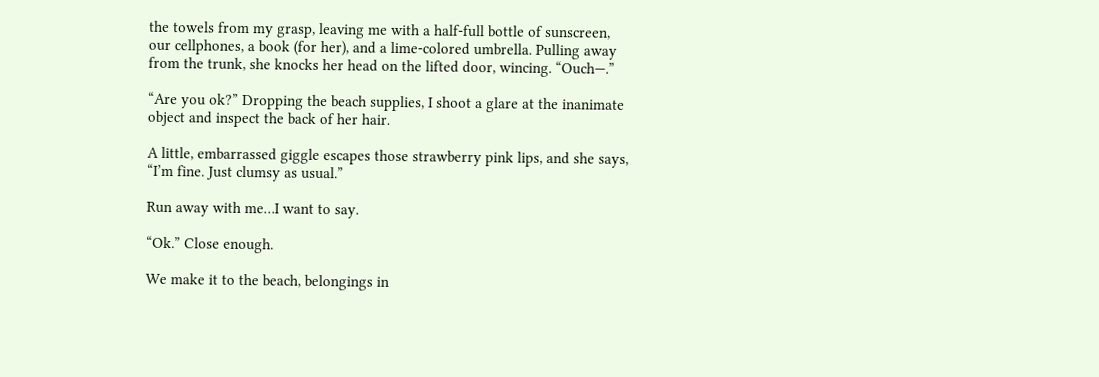the towels from my grasp, leaving me with a half-full bottle of sunscreen, our cellphones, a book (for her), and a lime-colored umbrella. Pulling away from the trunk, she knocks her head on the lifted door, wincing. “Ouch—.”

“Are you ok?” Dropping the beach supplies, I shoot a glare at the inanimate object and inspect the back of her hair.

A little, embarrassed giggle escapes those strawberry pink lips, and she says, “I’m fine. Just clumsy as usual.”

Run away with me…I want to say.

“Ok.” Close enough.

We make it to the beach, belongings in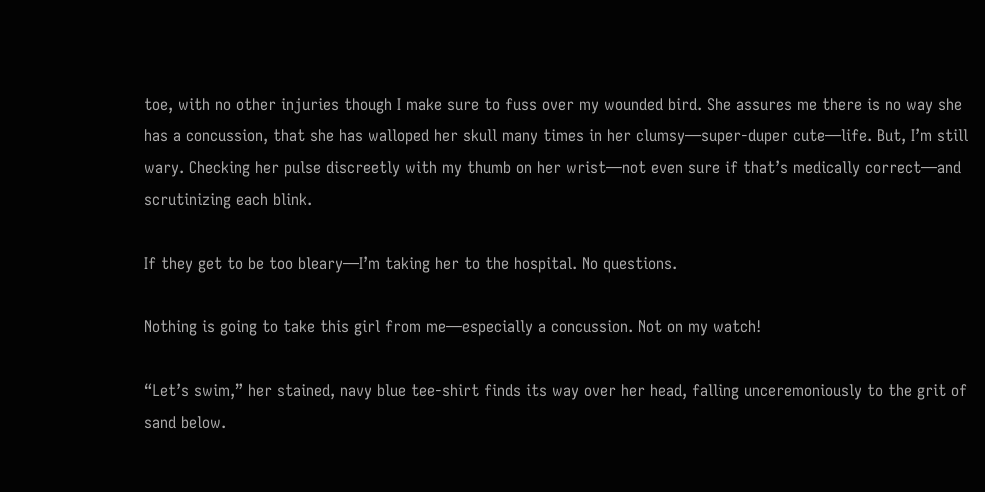toe, with no other injuries though I make sure to fuss over my wounded bird. She assures me there is no way she has a concussion, that she has walloped her skull many times in her clumsy—super-duper cute—life. But, I’m still wary. Checking her pulse discreetly with my thumb on her wrist—not even sure if that’s medically correct—and scrutinizing each blink.

If they get to be too bleary—I’m taking her to the hospital. No questions.

Nothing is going to take this girl from me—especially a concussion. Not on my watch!

“Let’s swim,” her stained, navy blue tee-shirt finds its way over her head, falling unceremoniously to the grit of sand below.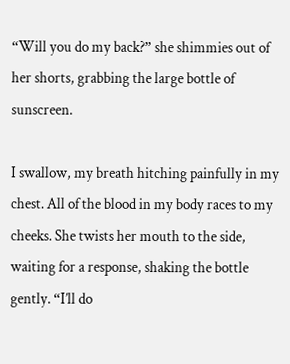“Will you do my back?” she shimmies out of her shorts, grabbing the large bottle of sunscreen.

I swallow, my breath hitching painfully in my chest. All of the blood in my body races to my cheeks. She twists her mouth to the side, waiting for a response, shaking the bottle gently. “I’ll do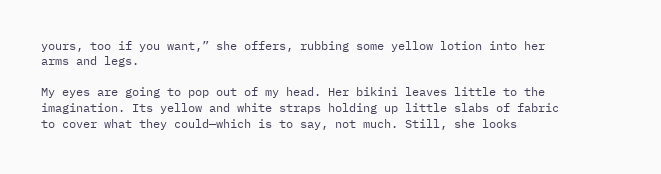yours, too if you want,” she offers, rubbing some yellow lotion into her arms and legs.

My eyes are going to pop out of my head. Her bikini leaves little to the imagination. Its yellow and white straps holding up little slabs of fabric to cover what they could—which is to say, not much. Still, she looks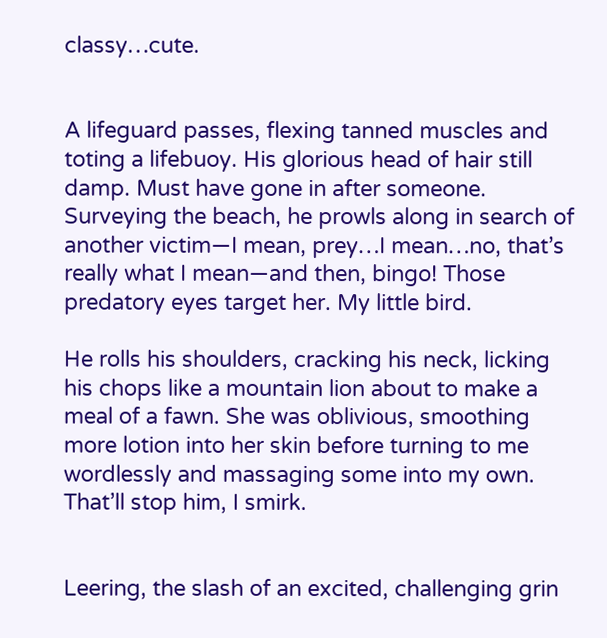classy…cute.


A lifeguard passes, flexing tanned muscles and toting a lifebuoy. His glorious head of hair still damp. Must have gone in after someone. Surveying the beach, he prowls along in search of another victim—I mean, prey…I mean…no, that’s really what I mean—and then, bingo! Those predatory eyes target her. My little bird.

He rolls his shoulders, cracking his neck, licking his chops like a mountain lion about to make a meal of a fawn. She was oblivious, smoothing more lotion into her skin before turning to me wordlessly and massaging some into my own. That’ll stop him, I smirk.


Leering, the slash of an excited, challenging grin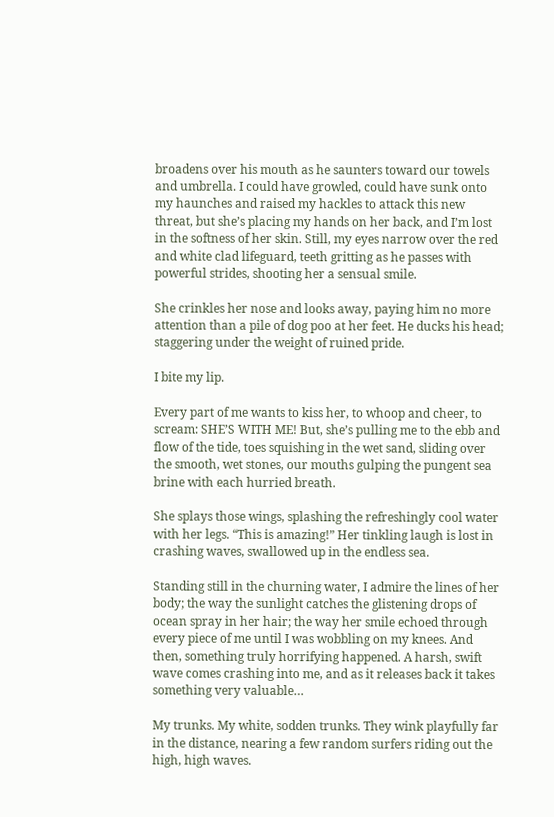broadens over his mouth as he saunters toward our towels and umbrella. I could have growled, could have sunk onto my haunches and raised my hackles to attack this new threat, but she’s placing my hands on her back, and I’m lost in the softness of her skin. Still, my eyes narrow over the red and white clad lifeguard, teeth gritting as he passes with powerful strides, shooting her a sensual smile.

She crinkles her nose and looks away, paying him no more attention than a pile of dog poo at her feet. He ducks his head; staggering under the weight of ruined pride.

I bite my lip.

Every part of me wants to kiss her, to whoop and cheer, to scream: SHE’S WITH ME! But, she’s pulling me to the ebb and flow of the tide, toes squishing in the wet sand, sliding over the smooth, wet stones, our mouths gulping the pungent sea brine with each hurried breath.

She splays those wings, splashing the refreshingly cool water with her legs. “This is amazing!” Her tinkling laugh is lost in crashing waves, swallowed up in the endless sea.

Standing still in the churning water, I admire the lines of her body; the way the sunlight catches the glistening drops of ocean spray in her hair; the way her smile echoed through every piece of me until I was wobbling on my knees. And then, something truly horrifying happened. A harsh, swift wave comes crashing into me, and as it releases back it takes something very valuable…

My trunks. My white, sodden trunks. They wink playfully far in the distance, nearing a few random surfers riding out the high, high waves.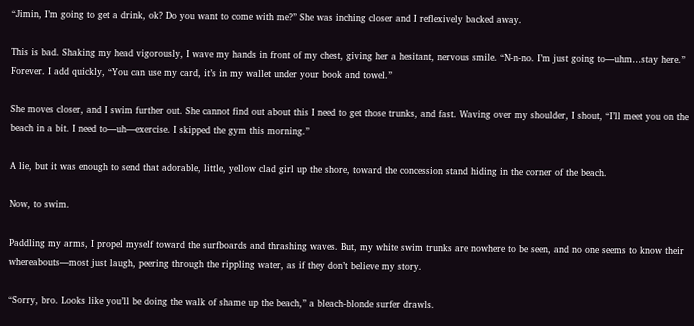“Jimin, I’m going to get a drink, ok? Do you want to come with me?” She was inching closer and I reflexively backed away.

This is bad. Shaking my head vigorously, I wave my hands in front of my chest, giving her a hesitant, nervous smile. “N-n-no. I’m just going to—uhm…stay here.” Forever. I add quickly, “You can use my card, it’s in my wallet under your book and towel.”

She moves closer, and I swim further out. She cannot find out about this I need to get those trunks, and fast. Waving over my shoulder, I shout, “I’ll meet you on the beach in a bit. I need to—uh—exercise. I skipped the gym this morning.”

A lie, but it was enough to send that adorable, little, yellow clad girl up the shore, toward the concession stand hiding in the corner of the beach.

Now, to swim.

Paddling my arms, I propel myself toward the surfboards and thrashing waves. But, my white swim trunks are nowhere to be seen, and no one seems to know their whereabouts—most just laugh, peering through the rippling water, as if they don’t believe my story.

“Sorry, bro. Looks like you’ll be doing the walk of shame up the beach,” a bleach-blonde surfer drawls.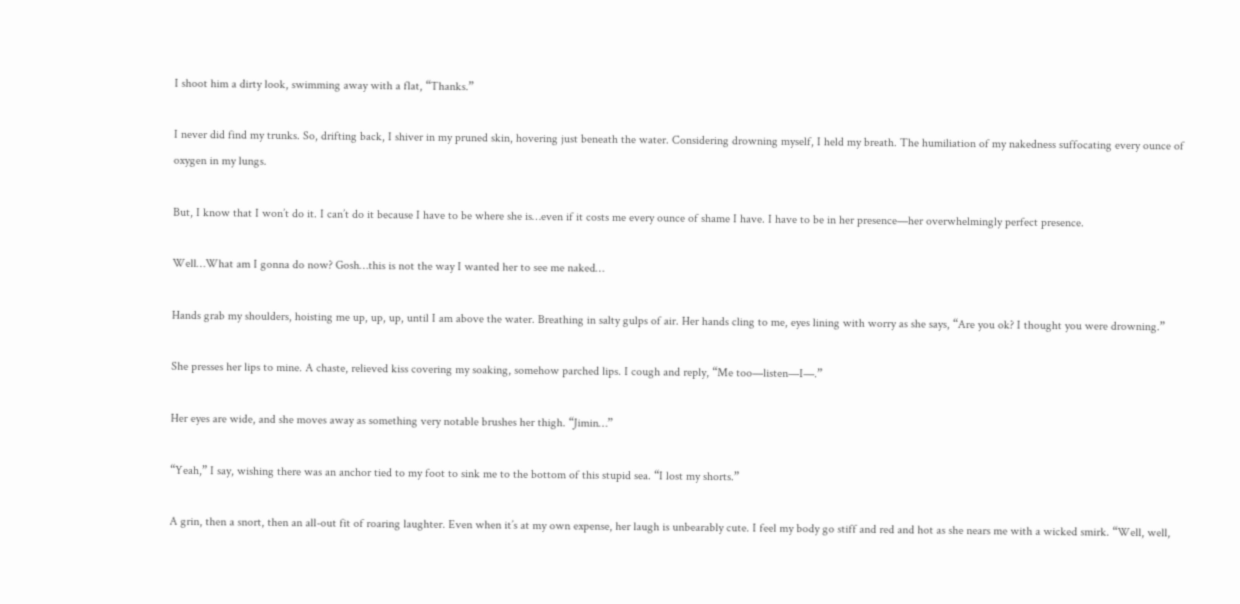I shoot him a dirty look, swimming away with a flat, “Thanks.”

I never did find my trunks. So, drifting back, I shiver in my pruned skin, hovering just beneath the water. Considering drowning myself, I held my breath. The humiliation of my nakedness suffocating every ounce of oxygen in my lungs.

But, I know that I won’t do it. I can’t do it because I have to be where she is…even if it costs me every ounce of shame I have. I have to be in her presence—her overwhelmingly perfect presence.

Well…What am I gonna do now? Gosh…this is not the way I wanted her to see me naked…

Hands grab my shoulders, hoisting me up, up, up, until I am above the water. Breathing in salty gulps of air. Her hands cling to me, eyes lining with worry as she says, “Are you ok? I thought you were drowning.”

She presses her lips to mine. A chaste, relieved kiss covering my soaking, somehow parched lips. I cough and reply, “Me too—listen—I—.”

Her eyes are wide, and she moves away as something very notable brushes her thigh. “Jimin…”

“Yeah,” I say, wishing there was an anchor tied to my foot to sink me to the bottom of this stupid sea. “I lost my shorts.”

A grin, then a snort, then an all-out fit of roaring laughter. Even when it’s at my own expense, her laugh is unbearably cute. I feel my body go stiff and red and hot as she nears me with a wicked smirk. “Well, well,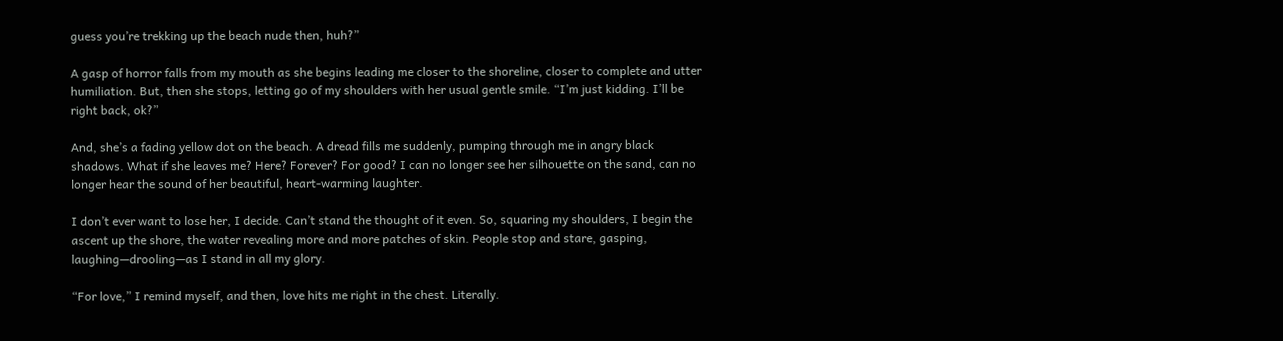guess you’re trekking up the beach nude then, huh?”

A gasp of horror falls from my mouth as she begins leading me closer to the shoreline, closer to complete and utter humiliation. But, then she stops, letting go of my shoulders with her usual gentle smile. “I’m just kidding. I’ll be right back, ok?”

And, she’s a fading yellow dot on the beach. A dread fills me suddenly, pumping through me in angry black shadows. What if she leaves me? Here? Forever? For good? I can no longer see her silhouette on the sand, can no longer hear the sound of her beautiful, heart-warming laughter.

I don’t ever want to lose her, I decide. Can’t stand the thought of it even. So, squaring my shoulders, I begin the ascent up the shore, the water revealing more and more patches of skin. People stop and stare, gasping, laughing—drooling—as I stand in all my glory.

“For love,” I remind myself, and then, love hits me right in the chest. Literally.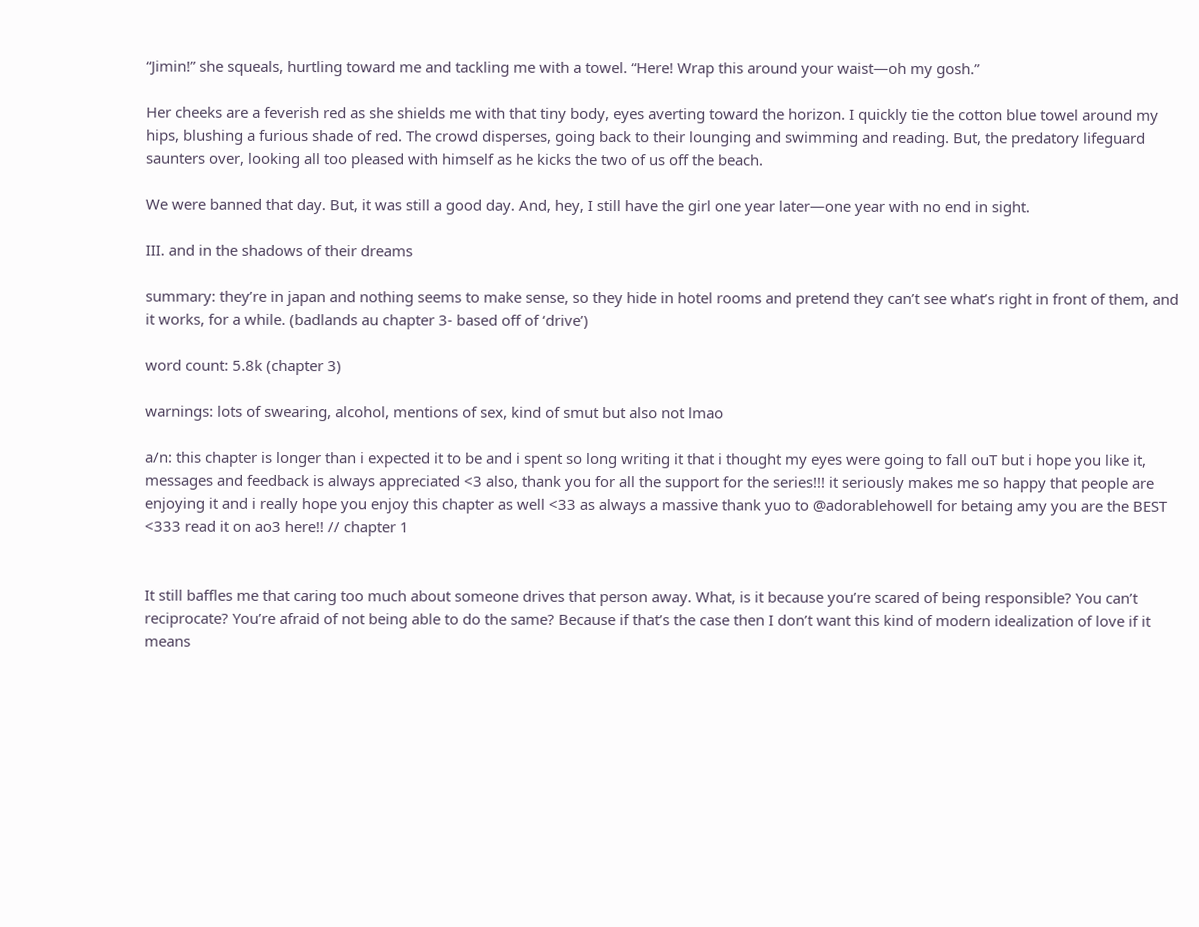“Jimin!” she squeals, hurtling toward me and tackling me with a towel. “Here! Wrap this around your waist—oh my gosh.”

Her cheeks are a feverish red as she shields me with that tiny body, eyes averting toward the horizon. I quickly tie the cotton blue towel around my hips, blushing a furious shade of red. The crowd disperses, going back to their lounging and swimming and reading. But, the predatory lifeguard saunters over, looking all too pleased with himself as he kicks the two of us off the beach.

We were banned that day. But, it was still a good day. And, hey, I still have the girl one year later—one year with no end in sight.

III. and in the shadows of their dreams

summary: they’re in japan and nothing seems to make sense, so they hide in hotel rooms and pretend they can’t see what’s right in front of them, and it works, for a while. (badlands au chapter 3- based off of ‘drive’)

word count: 5.8k (chapter 3)

warnings: lots of swearing, alcohol, mentions of sex, kind of smut but also not lmao

a/n: this chapter is longer than i expected it to be and i spent so long writing it that i thought my eyes were going to fall ouT but i hope you like it, messages and feedback is always appreciated <3 also, thank you for all the support for the series!!! it seriously makes me so happy that people are enjoying it and i really hope you enjoy this chapter as well <33 as always a massive thank yuo to @adorablehowell for betaing amy you are the BEST <333 read it on ao3 here!! // chapter 1


It still baffles me that caring too much about someone drives that person away. What, is it because you’re scared of being responsible? You can’t reciprocate? You’re afraid of not being able to do the same? Because if that’s the case then I don’t want this kind of modern idealization of love if it means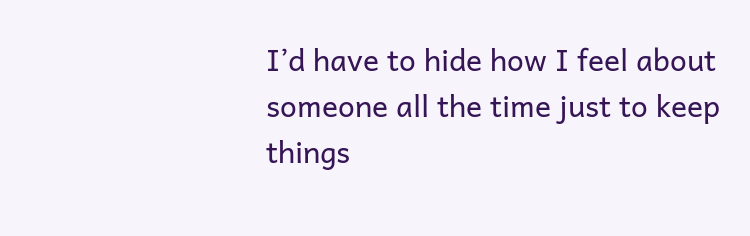I’d have to hide how I feel about someone all the time just to keep things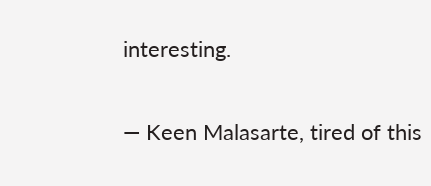interesting.

— Keen Malasarte, tired of this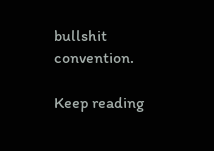bullshit convention.

Keep reading